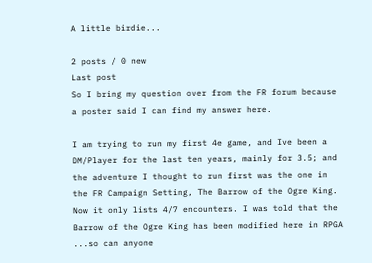A little birdie...

2 posts / 0 new
Last post
So I bring my question over from the FR forum because a poster said I can find my answer here.

I am trying to run my first 4e game, and Ive been a DM/Player for the last ten years, mainly for 3.5; and the adventure I thought to run first was the one in the FR Campaign Setting, The Barrow of the Ogre King. Now it only lists 4/7 encounters. I was told that the Barrow of the Ogre King has been modified here in RPGA ...so can anyone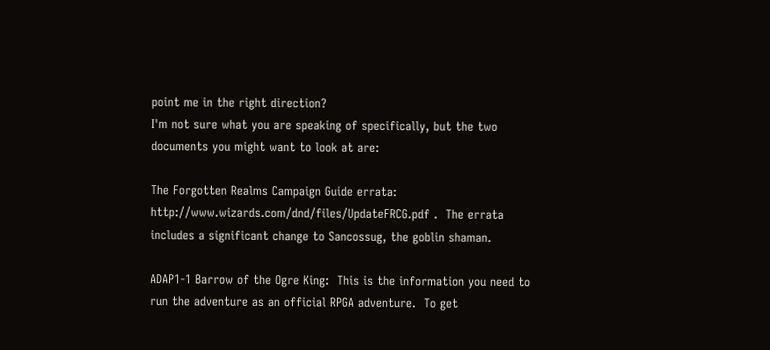point me in the right direction?
I'm not sure what you are speaking of specifically, but the two documents you might want to look at are:

The Forgotten Realms Campaign Guide errata:  http://www.wizards.com/dnd/files/UpdateFRCG.pdf .  The errata includes a significant change to Sancossug, the goblin shaman.

ADAP1-1 Barrow of the Ogre King:  This is the information you need to run the adventure as an official RPGA adventure.  To get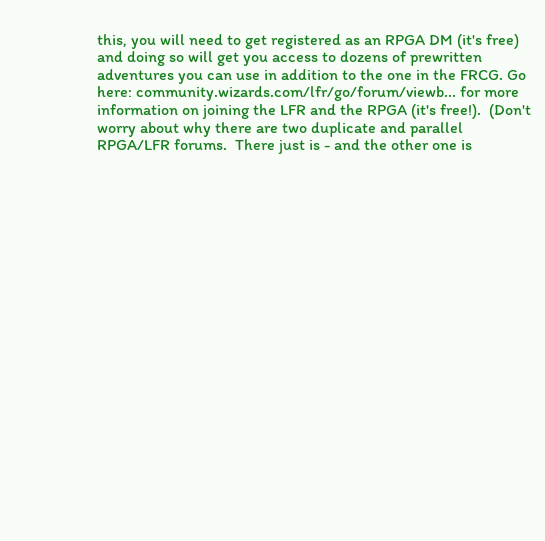this, you will need to get registered as an RPGA DM (it's free) and doing so will get you access to dozens of prewritten adventures you can use in addition to the one in the FRCG. Go here: community.wizards.com/lfr/go/forum/viewb... for more information on joining the LFR and the RPGA (it's free!).  (Don't worry about why there are two duplicate and parallel RPGA/LFR forums.  There just is - and the other one is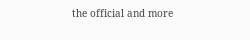the official and more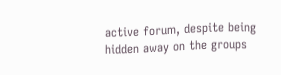active forum, despite being hidden away on the groups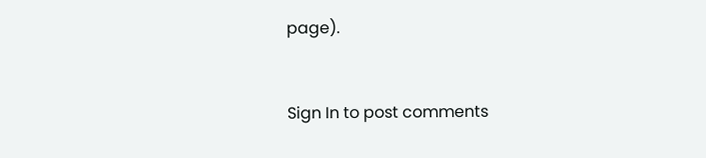page).


Sign In to post comments